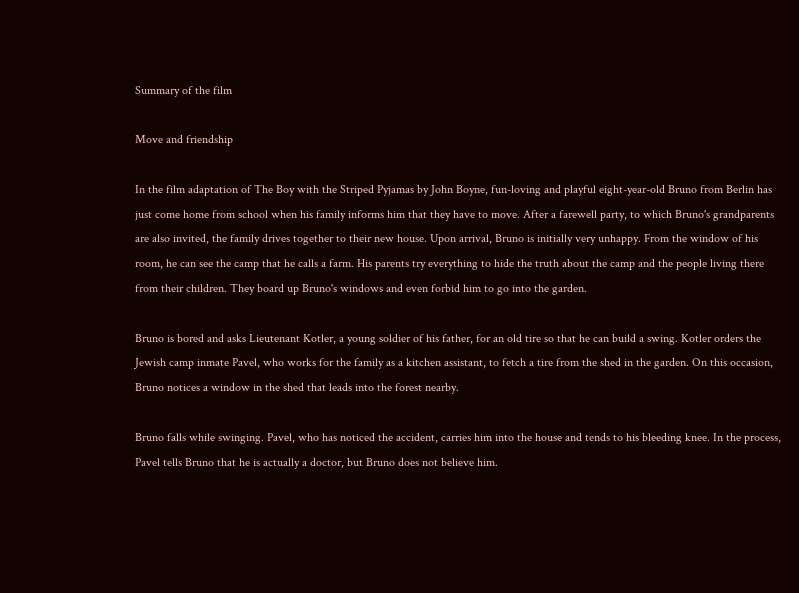Summary of the film

Move and friendship

In the film adaptation of The Boy with the Striped Pyjamas by John Boyne, fun-loving and playful eight-year-old Bruno from Berlin has just come home from school when his family informs him that they have to move. After a farewell party, to which Bruno's grandparents are also invited, the family drives together to their new house. Upon arrival, Bruno is initially very unhappy. From the window of his room, he can see the camp that he calls a farm. His parents try everything to hide the truth about the camp and the people living there from their children. They board up Bruno's windows and even forbid him to go into the garden.

Bruno is bored and asks Lieutenant Kotler, a young soldier of his father, for an old tire so that he can build a swing. Kotler orders the Jewish camp inmate Pavel, who works for the family as a kitchen assistant, to fetch a tire from the shed in the garden. On this occasion, Bruno notices a window in the shed that leads into the forest nearby.

Bruno falls while swinging. Pavel, who has noticed the accident, carries him into the house and tends to his bleeding knee. In the process, Pavel tells Bruno that he is actually a doctor, but Bruno does not believe him.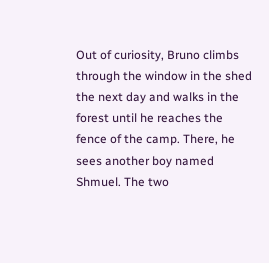Out of curiosity, Bruno climbs through the window in the shed the next day and walks in the forest until he reaches the fence of the camp. There, he sees another boy named Shmuel. The two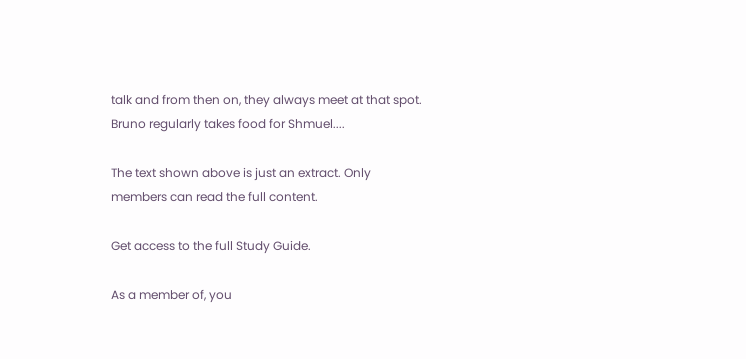talk and from then on, they always meet at that spot. Bruno regularly takes food for Shmuel....

The text shown above is just an extract. Only members can read the full content.

Get access to the full Study Guide.

As a member of, you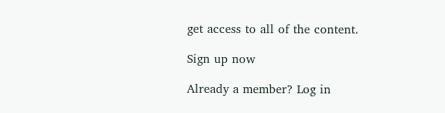get access to all of the content.

Sign up now

Already a member? Log in